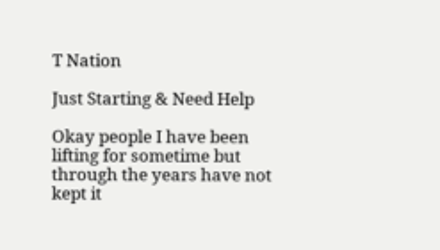T Nation

Just Starting & Need Help

Okay people I have been lifting for sometime but through the years have not kept it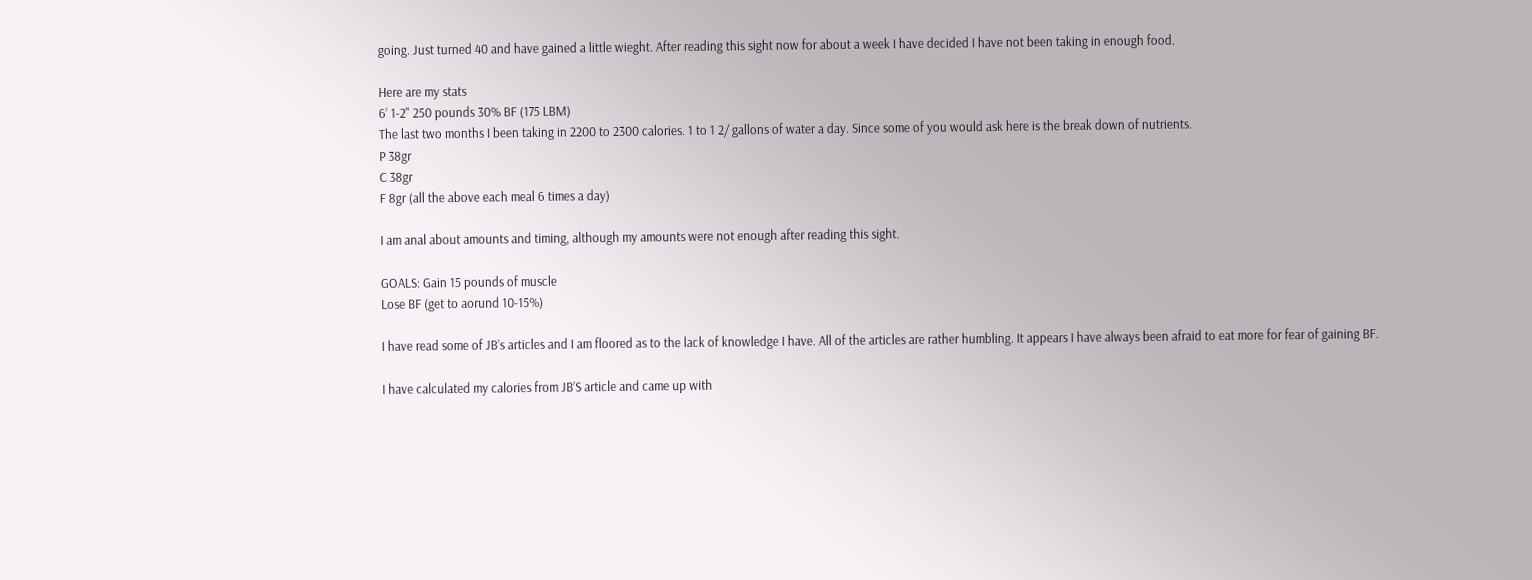going. Just turned 40 and have gained a little wieght. After reading this sight now for about a week I have decided I have not been taking in enough food.

Here are my stats
6’ 1-2" 250 pounds 30% BF (175 LBM)
The last two months I been taking in 2200 to 2300 calories. 1 to 1 2/ gallons of water a day. Since some of you would ask here is the break down of nutrients.
P 38gr
C 38gr
F 8gr (all the above each meal 6 times a day)

I am anal about amounts and timing, although my amounts were not enough after reading this sight.

GOALS: Gain 15 pounds of muscle
Lose BF (get to aorund 10-15%)

I have read some of JB’s articles and I am floored as to the lack of knowledge I have. All of the articles are rather humbling. It appears I have always been afraid to eat more for fear of gaining BF.

I have calculated my calories from JB’S article and came up with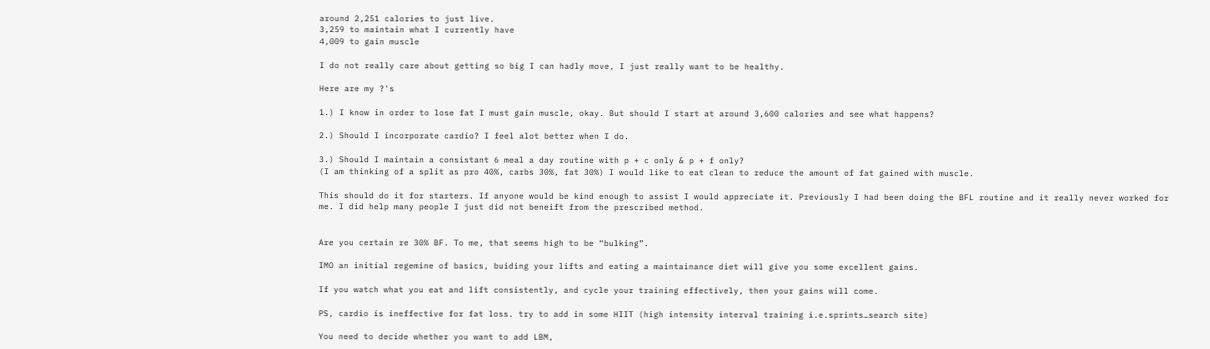around 2,251 calories to just live.
3,259 to maintain what I currently have
4,009 to gain muscle

I do not really care about getting so big I can hadly move, I just really want to be healthy.

Here are my ?'s

1.) I know in order to lose fat I must gain muscle, okay. But should I start at around 3,600 calories and see what happens?

2.) Should I incorporate cardio? I feel alot better when I do.

3.) Should I maintain a consistant 6 meal a day routine with p + c only & p + f only?
(I am thinking of a split as pro 40%, carbs 30%, fat 30%) I would like to eat clean to reduce the amount of fat gained with muscle.

This should do it for starters. If anyone would be kind enough to assist I would appreciate it. Previously I had been doing the BFL routine and it really never worked for me. I did help many people I just did not beneift from the prescribed method.


Are you certain re 30% BF. To me, that seems high to be “bulking”.

IMO an initial regemine of basics, buiding your lifts and eating a maintainance diet will give you some excellent gains.

If you watch what you eat and lift consistently, and cycle your training effectively, then your gains will come.

PS, cardio is ineffective for fat loss. try to add in some HIIT (high intensity interval training i.e.sprints…search site)

You need to decide whether you want to add LBM,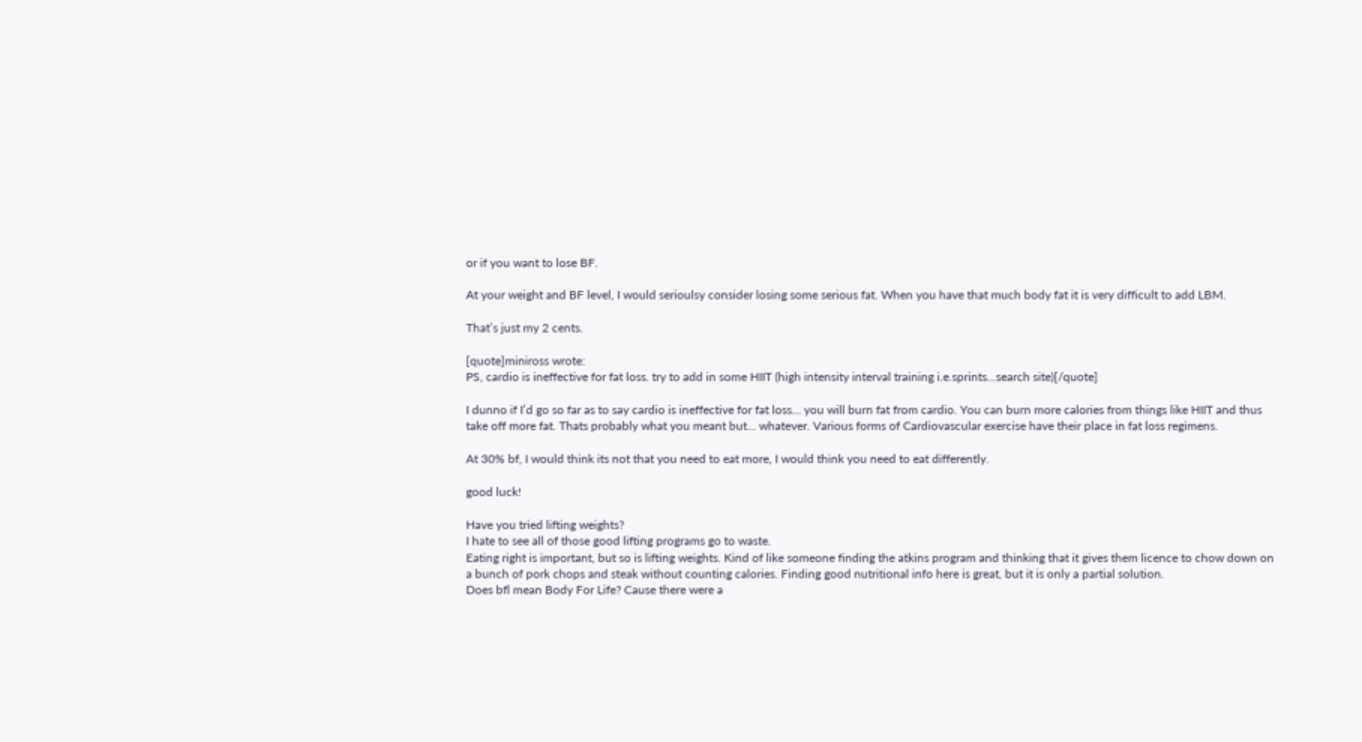or if you want to lose BF.

At your weight and BF level, I would serioulsy consider losing some serious fat. When you have that much body fat it is very difficult to add LBM.

That’s just my 2 cents.

[quote]miniross wrote:
PS, cardio is ineffective for fat loss. try to add in some HIIT (high intensity interval training i.e.sprints…search site)[/quote]

I dunno if I’d go so far as to say cardio is ineffective for fat loss… you will burn fat from cardio. You can burn more calories from things like HIIT and thus take off more fat. Thats probably what you meant but… whatever. Various forms of Cardiovascular exercise have their place in fat loss regimens.

At 30% bf, I would think its not that you need to eat more, I would think you need to eat differently.

good luck!

Have you tried lifting weights?
I hate to see all of those good lifting programs go to waste.
Eating right is important, but so is lifting weights. Kind of like someone finding the atkins program and thinking that it gives them licence to chow down on a bunch of pork chops and steak without counting calories. Finding good nutritional info here is great, but it is only a partial solution.
Does bfl mean Body For Life? Cause there were a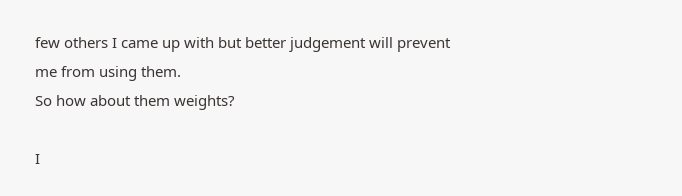few others I came up with but better judgement will prevent me from using them.
So how about them weights?

I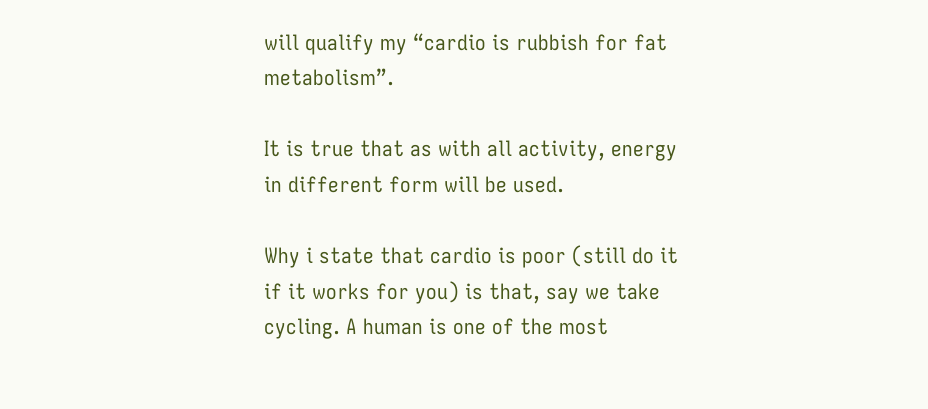will qualify my “cardio is rubbish for fat metabolism”.

It is true that as with all activity, energy in different form will be used.

Why i state that cardio is poor (still do it if it works for you) is that, say we take cycling. A human is one of the most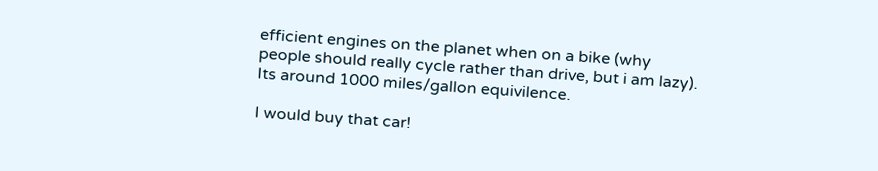efficient engines on the planet when on a bike (why people should really cycle rather than drive, but i am lazy). Its around 1000 miles/gallon equivilence.

I would buy that car!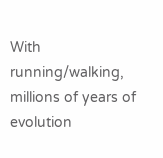With running/walking, millions of years of evolution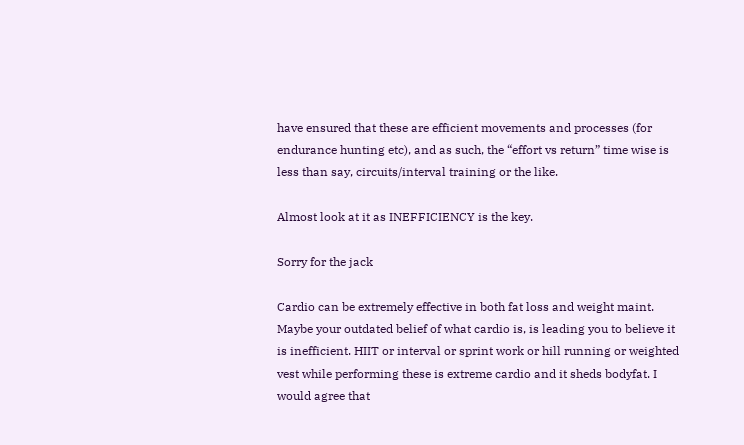have ensured that these are efficient movements and processes (for endurance hunting etc), and as such, the “effort vs return” time wise is less than say, circuits/interval training or the like.

Almost look at it as INEFFICIENCY is the key.

Sorry for the jack

Cardio can be extremely effective in both fat loss and weight maint. Maybe your outdated belief of what cardio is, is leading you to believe it is inefficient. HIIT or interval or sprint work or hill running or weighted vest while performing these is extreme cardio and it sheds bodyfat. I would agree that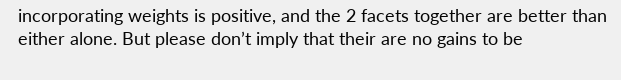incorporating weights is positive, and the 2 facets together are better than either alone. But please don’t imply that their are no gains to be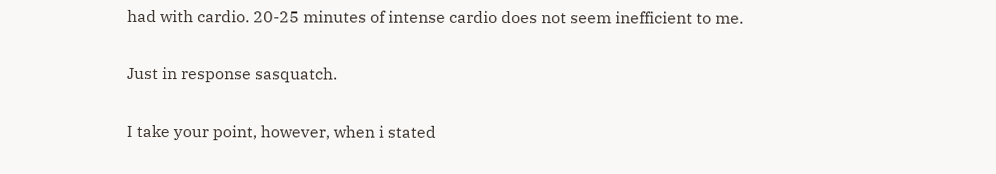had with cardio. 20-25 minutes of intense cardio does not seem inefficient to me.

Just in response sasquatch.

I take your point, however, when i stated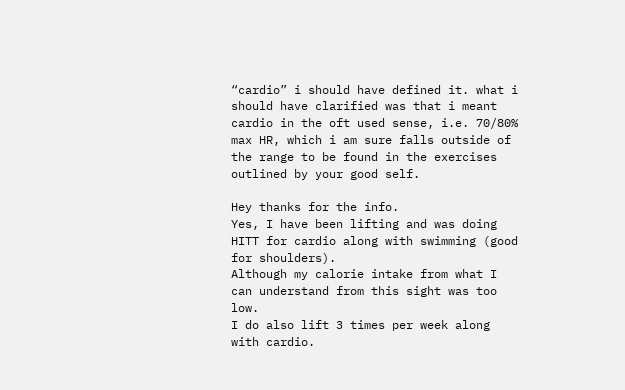“cardio” i should have defined it. what i should have clarified was that i meant cardio in the oft used sense, i.e. 70/80% max HR, which i am sure falls outside of the range to be found in the exercises outlined by your good self.

Hey thanks for the info.
Yes, I have been lifting and was doing HITT for cardio along with swimming (good for shoulders).
Although my calorie intake from what I can understand from this sight was too low.
I do also lift 3 times per week along with cardio.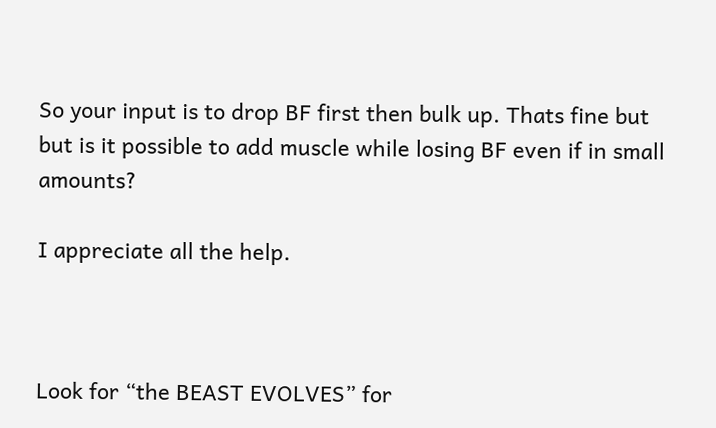So your input is to drop BF first then bulk up. Thats fine but but is it possible to add muscle while losing BF even if in small amounts?

I appreciate all the help.



Look for “the BEAST EVOLVES” for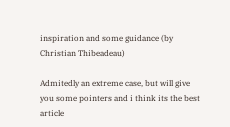inspiration and some guidance (by Christian Thibeadeau)

Admitedly an extreme case, but will give you some pointers and i think its the best article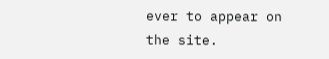ever to appear on the site.